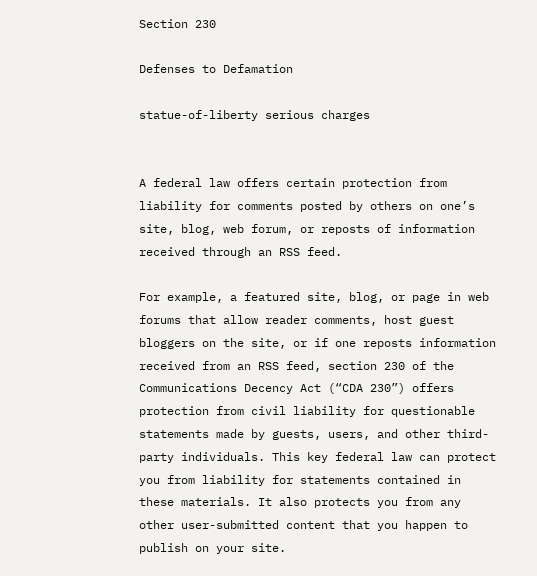Section 230

Defenses to Defamation

statue-of-liberty serious charges


A federal law offers certain protection from liability for comments posted by others on one’s site, blog, web forum, or reposts of information received through an RSS feed.

For example, a featured site, blog, or page in web forums that allow reader comments, host guest bloggers on the site, or if one reposts information received from an RSS feed, section 230 of the Communications Decency Act (“CDA 230”) offers protection from civil liability for questionable statements made by guests, users, and other third-party individuals. This key federal law can protect you from liability for statements contained in these materials. It also protects you from any other user-submitted content that you happen to publish on your site.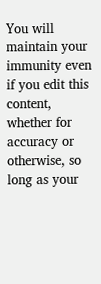You will maintain your immunity even if you edit this content, whether for accuracy or otherwise, so long as your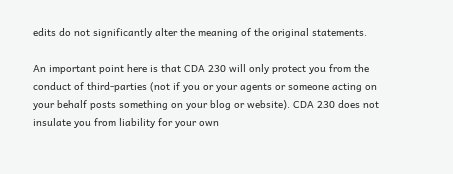edits do not significantly alter the meaning of the original statements.

An important point here is that CDA 230 will only protect you from the conduct of third-parties (not if you or your agents or someone acting on your behalf posts something on your blog or website). CDA 230 does not insulate you from liability for your own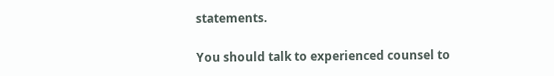statements.

You should talk to experienced counsel to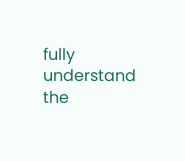fully understand the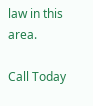law in this area.

Call Today